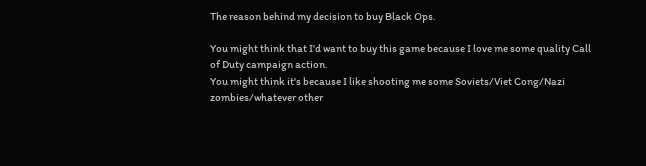The reason behind my decision to buy Black Ops.

You might think that I'd want to buy this game because I love me some quality Call of Duty campaign action.
You might think it's because I like shooting me some Soviets/Viet Cong/Nazi zombies/whatever other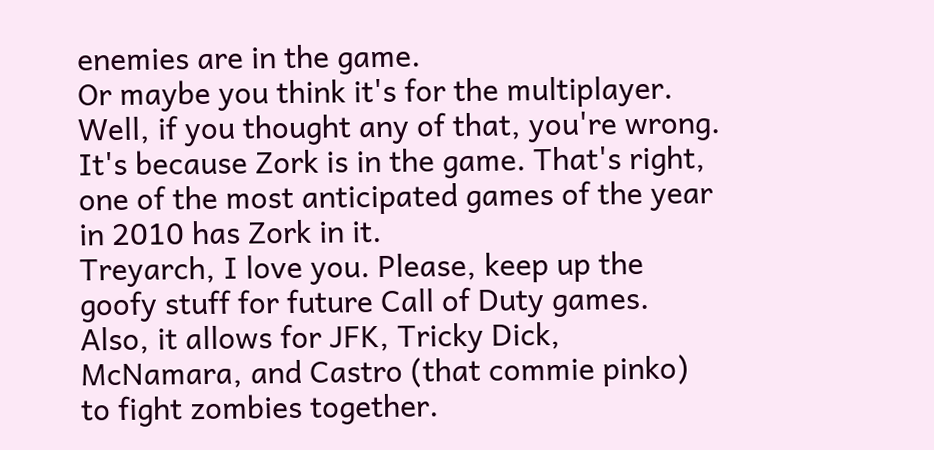enemies are in the game.
Or maybe you think it's for the multiplayer.
Well, if you thought any of that, you're wrong.
It's because Zork is in the game. That's right, one of the most anticipated games of the year in 2010 has Zork in it.
Treyarch, I love you. Please, keep up the goofy stuff for future Call of Duty games.
Also, it allows for JFK, Tricky Dick, McNamara, and Castro (that commie pinko) to fight zombies together.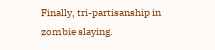Finally, tri-partisanship in zombie slaying.